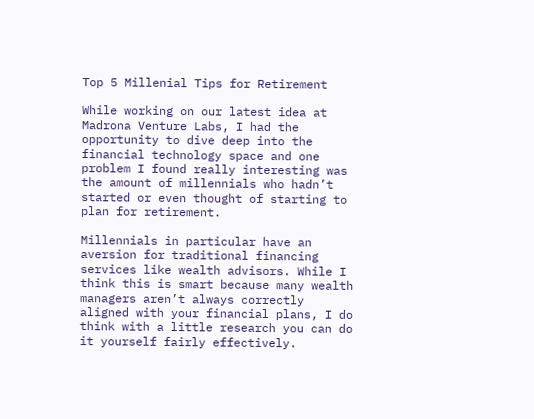Top 5 Millenial Tips for Retirement

While working on our latest idea at Madrona Venture Labs, I had the opportunity to dive deep into the financial technology space and one problem I found really interesting was the amount of millennials who hadn’t started or even thought of starting to plan for retirement.

Millennials in particular have an aversion for traditional financing services like wealth advisors. While I think this is smart because many wealth managers aren’t always correctly aligned with your financial plans, I do think with a little research you can do it yourself fairly effectively.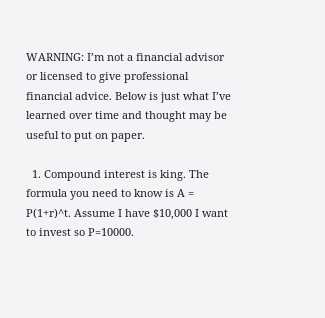WARNING: I’m not a financial advisor or licensed to give professional financial advice. Below is just what I’ve learned over time and thought may be useful to put on paper.

  1. Compound interest is king. The formula you need to know is A = P(1+r)^t. Assume I have $10,000 I want to invest so P=10000.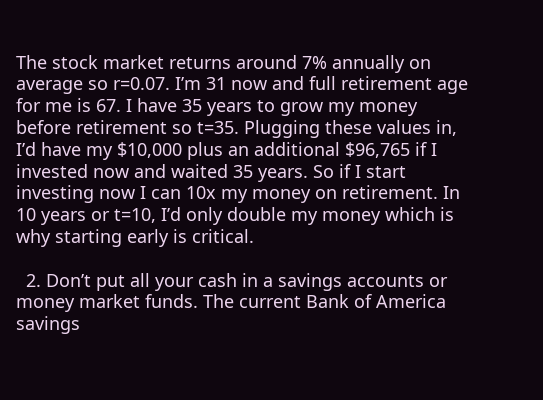The stock market returns around 7% annually on average so r=0.07. I’m 31 now and full retirement age for me is 67. I have 35 years to grow my money before retirement so t=35. Plugging these values in, I’d have my $10,000 plus an additional $96,765 if I invested now and waited 35 years. So if I start investing now I can 10x my money on retirement. In 10 years or t=10, I’d only double my money which is why starting early is critical.

  2. Don’t put all your cash in a savings accounts or money market funds. The current Bank of America savings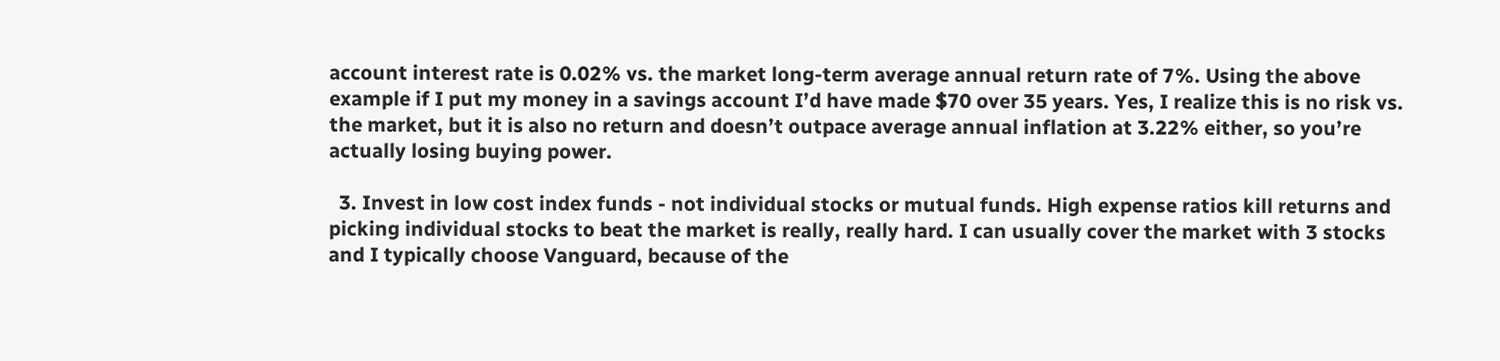account interest rate is 0.02% vs. the market long-term average annual return rate of 7%. Using the above example if I put my money in a savings account I’d have made $70 over 35 years. Yes, I realize this is no risk vs. the market, but it is also no return and doesn’t outpace average annual inflation at 3.22% either, so you’re actually losing buying power.

  3. Invest in low cost index funds - not individual stocks or mutual funds. High expense ratios kill returns and picking individual stocks to beat the market is really, really hard. I can usually cover the market with 3 stocks and I typically choose Vanguard, because of the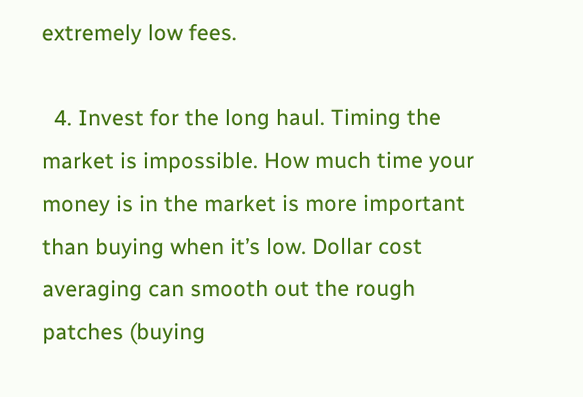extremely low fees.

  4. Invest for the long haul. Timing the market is impossible. How much time your money is in the market is more important than buying when it’s low. Dollar cost averaging can smooth out the rough patches (buying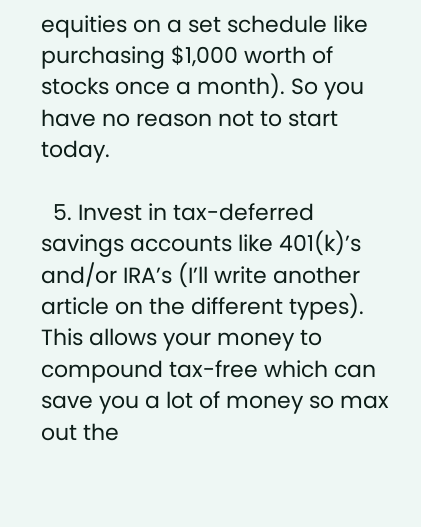equities on a set schedule like purchasing $1,000 worth of stocks once a month). So you have no reason not to start today.

  5. Invest in tax-deferred savings accounts like 401(k)’s and/or IRA’s (I’ll write another article on the different types). This allows your money to compound tax-free which can save you a lot of money so max out the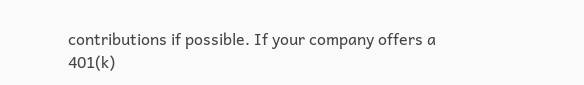contributions if possible. If your company offers a 401(k)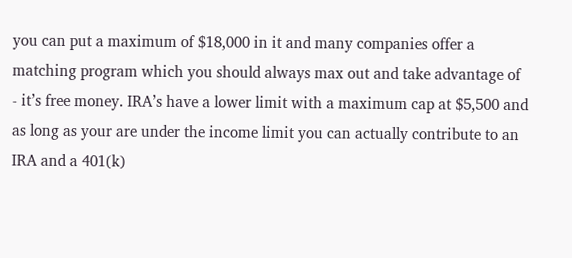you can put a maximum of $18,000 in it and many companies offer a matching program which you should always max out and take advantage of - it’s free money. IRA’s have a lower limit with a maximum cap at $5,500 and as long as your are under the income limit you can actually contribute to an IRA and a 401(k)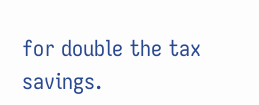for double the tax savings.